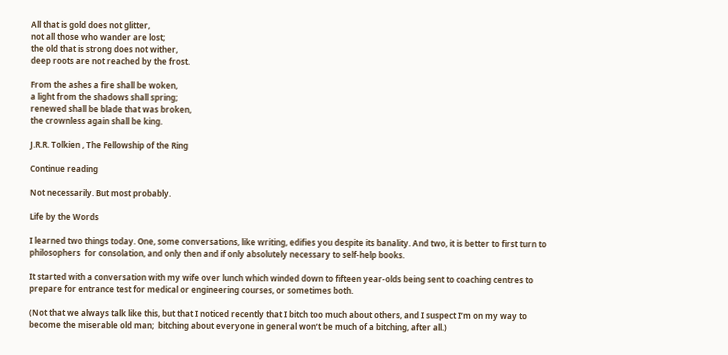All that is gold does not glitter,
not all those who wander are lost;
the old that is strong does not wither,
deep roots are not reached by the frost.

From the ashes a fire shall be woken,
a light from the shadows shall spring;
renewed shall be blade that was broken,
the crownless again shall be king.

J.R.R. Tolkien , The Fellowship of the Ring

Continue reading

Not necessarily. But most probably.

Life by the Words

I learned two things today. One, some conversations, like writing, edifies you despite its banality. And two, it is better to first turn to philosophers  for consolation, and only then and if only absolutely necessary to self-help books.

It started with a conversation with my wife over lunch which winded down to fifteen year-olds being sent to coaching centres to prepare for entrance test for medical or engineering courses, or sometimes both.

(Not that we always talk like this, but that I noticed recently that I bitch too much about others, and I suspect I’m on my way to become the miserable old man;  bitching about everyone in general won’t be much of a bitching, after all.)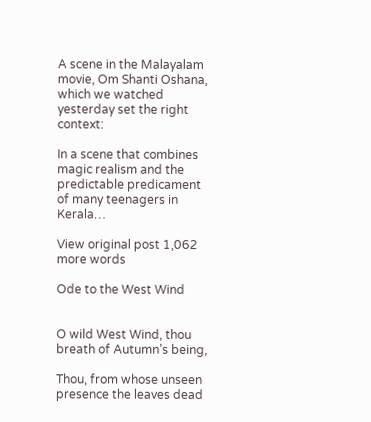A scene in the Malayalam movie, Om Shanti Oshana, which we watched yesterday set the right context:

In a scene that combines magic realism and the predictable predicament of many teenagers in Kerala…

View original post 1,062 more words

Ode to the West Wind


O wild West Wind, thou breath of Autumn’s being,

Thou, from whose unseen presence the leaves dead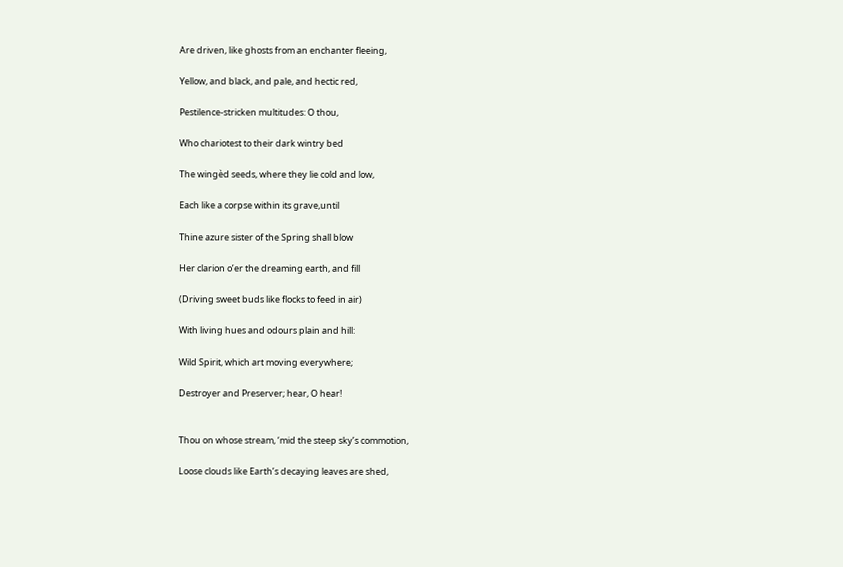Are driven, like ghosts from an enchanter fleeing,

Yellow, and black, and pale, and hectic red,

Pestilence-stricken multitudes: O thou,

Who chariotest to their dark wintry bed

The wingèd seeds, where they lie cold and low,

Each like a corpse within its grave,until

Thine azure sister of the Spring shall blow

Her clarion o’er the dreaming earth, and fill

(Driving sweet buds like flocks to feed in air)

With living hues and odours plain and hill:

Wild Spirit, which art moving everywhere;

Destroyer and Preserver; hear, O hear!


Thou on whose stream, ‘mid the steep sky’s commotion,

Loose clouds like Earth’s decaying leaves are shed,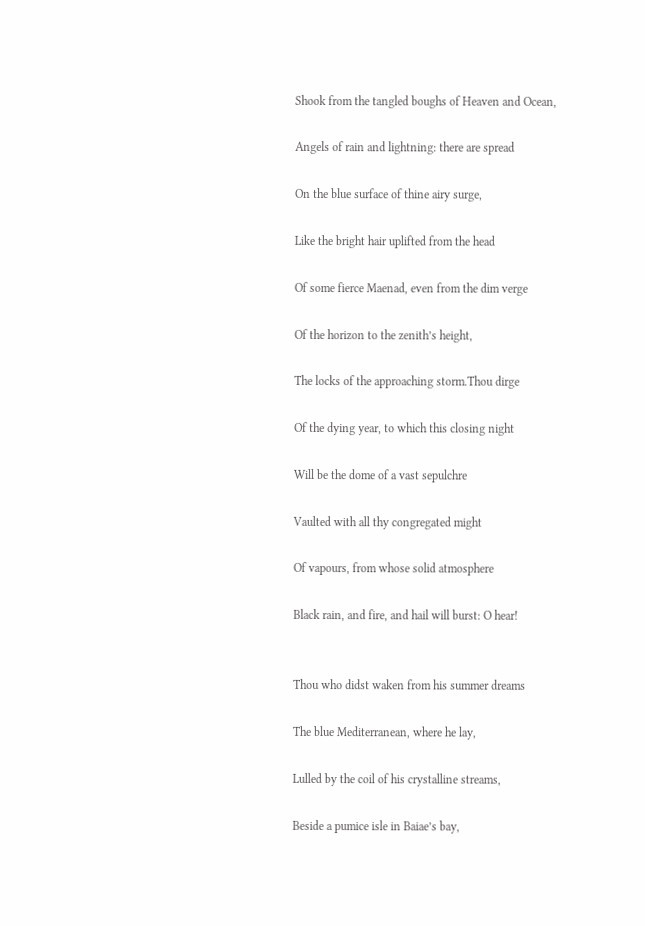Shook from the tangled boughs of Heaven and Ocean,

Angels of rain and lightning: there are spread

On the blue surface of thine airy surge,

Like the bright hair uplifted from the head

Of some fierce Maenad, even from the dim verge

Of the horizon to the zenith’s height,

The locks of the approaching storm.Thou dirge

Of the dying year, to which this closing night

Will be the dome of a vast sepulchre

Vaulted with all thy congregated might

Of vapours, from whose solid atmosphere

Black rain, and fire, and hail will burst: O hear!


Thou who didst waken from his summer dreams

The blue Mediterranean, where he lay,

Lulled by the coil of his crystalline streams,

Beside a pumice isle in Baiae’s bay,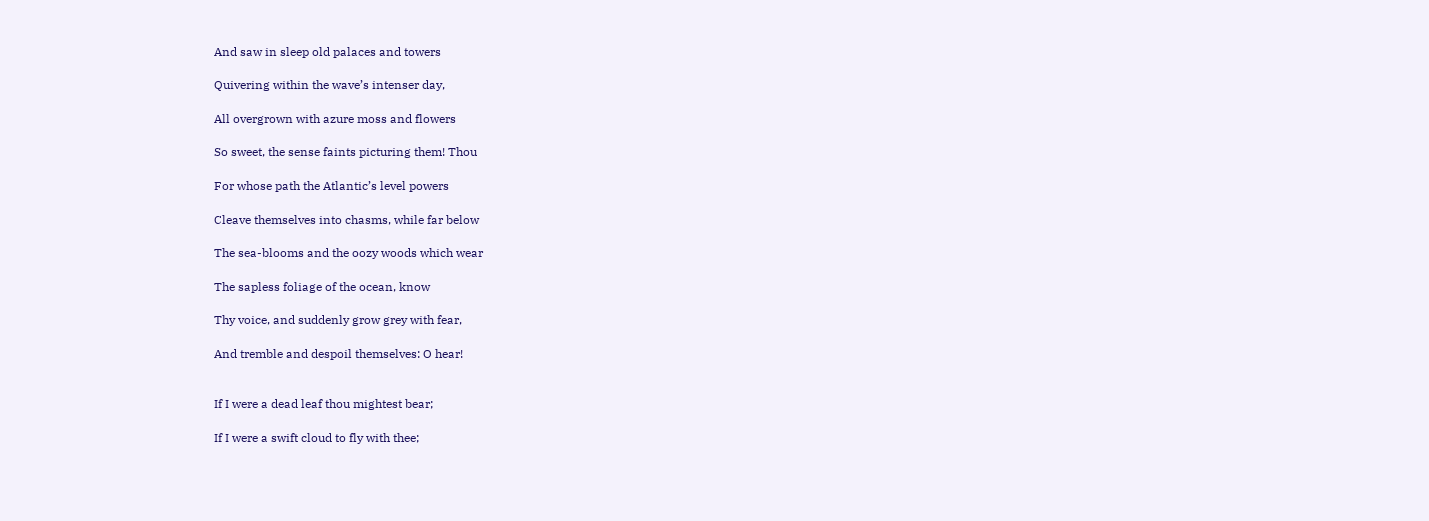And saw in sleep old palaces and towers

Quivering within the wave’s intenser day,

All overgrown with azure moss and flowers

So sweet, the sense faints picturing them! Thou

For whose path the Atlantic’s level powers

Cleave themselves into chasms, while far below

The sea-blooms and the oozy woods which wear

The sapless foliage of the ocean, know

Thy voice, and suddenly grow grey with fear,

And tremble and despoil themselves: O hear!


If I were a dead leaf thou mightest bear;

If I were a swift cloud to fly with thee;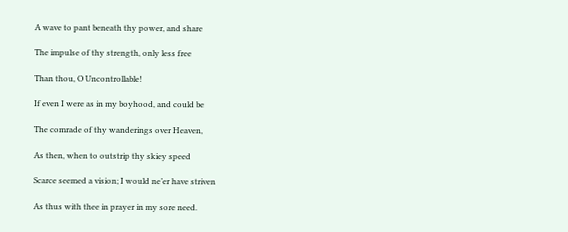A wave to pant beneath thy power, and share

The impulse of thy strength, only less free

Than thou, O Uncontrollable!

If even I were as in my boyhood, and could be

The comrade of thy wanderings over Heaven,

As then, when to outstrip thy skiey speed

Scarce seemed a vision; I would ne’er have striven

As thus with thee in prayer in my sore need.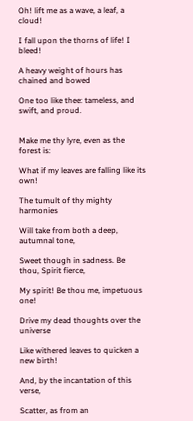Oh! lift me as a wave, a leaf, a cloud!

I fall upon the thorns of life! I bleed!

A heavy weight of hours has chained and bowed

One too like thee: tameless, and swift, and proud.


Make me thy lyre, even as the forest is:

What if my leaves are falling like its own!

The tumult of thy mighty harmonies

Will take from both a deep, autumnal tone,

Sweet though in sadness. Be thou, Spirit fierce,

My spirit! Be thou me, impetuous one!

Drive my dead thoughts over the universe

Like withered leaves to quicken a new birth!

And, by the incantation of this verse,

Scatter, as from an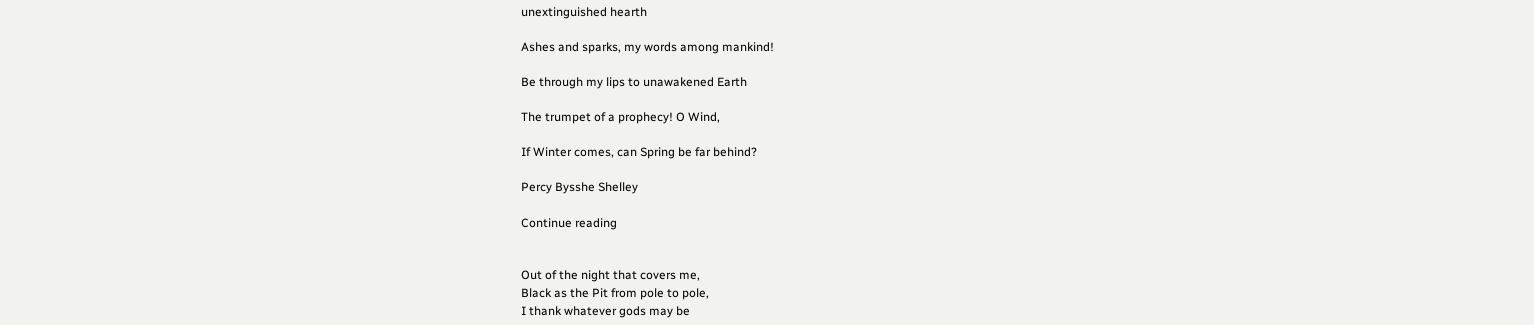unextinguished hearth

Ashes and sparks, my words among mankind!

Be through my lips to unawakened Earth

The trumpet of a prophecy! O Wind,

If Winter comes, can Spring be far behind?

Percy Bysshe Shelley

Continue reading


Out of the night that covers me,
Black as the Pit from pole to pole,
I thank whatever gods may be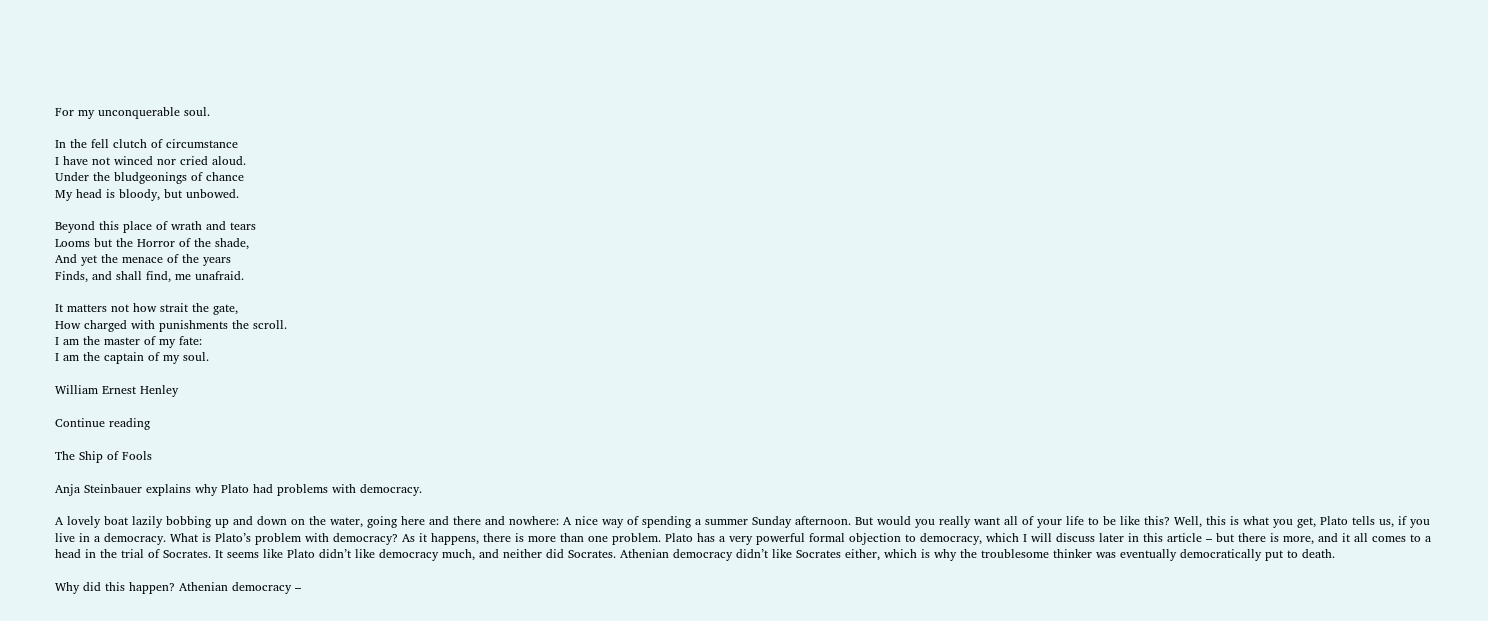For my unconquerable soul.

In the fell clutch of circumstance
I have not winced nor cried aloud.
Under the bludgeonings of chance
My head is bloody, but unbowed.

Beyond this place of wrath and tears
Looms but the Horror of the shade,
And yet the menace of the years
Finds, and shall find, me unafraid.

It matters not how strait the gate,
How charged with punishments the scroll.
I am the master of my fate:
I am the captain of my soul.

William Ernest Henley

Continue reading

The Ship of Fools

Anja Steinbauer explains why Plato had problems with democracy.

A lovely boat lazily bobbing up and down on the water, going here and there and nowhere: A nice way of spending a summer Sunday afternoon. But would you really want all of your life to be like this? Well, this is what you get, Plato tells us, if you live in a democracy. What is Plato’s problem with democracy? As it happens, there is more than one problem. Plato has a very powerful formal objection to democracy, which I will discuss later in this article – but there is more, and it all comes to a head in the trial of Socrates. It seems like Plato didn’t like democracy much, and neither did Socrates. Athenian democracy didn’t like Socrates either, which is why the troublesome thinker was eventually democratically put to death.

Why did this happen? Athenian democracy –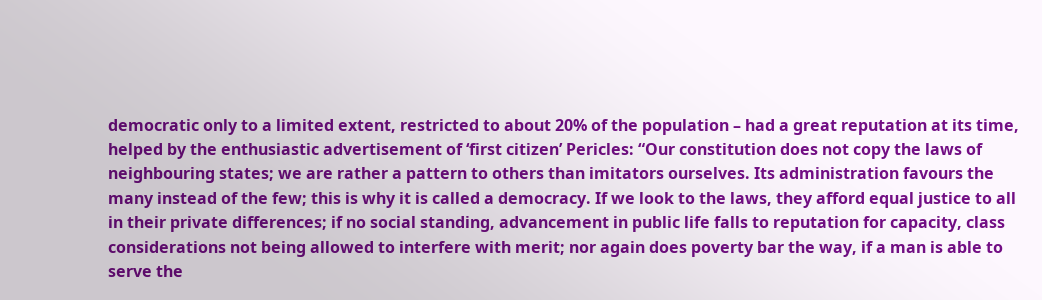democratic only to a limited extent, restricted to about 20% of the population – had a great reputation at its time, helped by the enthusiastic advertisement of ‘first citizen’ Pericles: “Our constitution does not copy the laws of neighbouring states; we are rather a pattern to others than imitators ourselves. Its administration favours the many instead of the few; this is why it is called a democracy. If we look to the laws, they afford equal justice to all in their private differences; if no social standing, advancement in public life falls to reputation for capacity, class considerations not being allowed to interfere with merit; nor again does poverty bar the way, if a man is able to serve the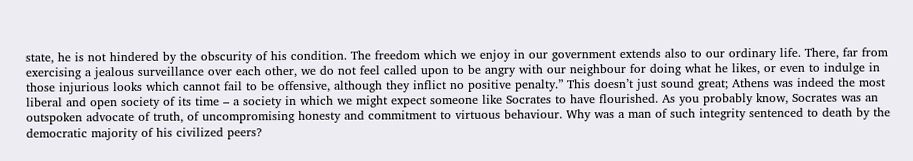state, he is not hindered by the obscurity of his condition. The freedom which we enjoy in our government extends also to our ordinary life. There, far from exercising a jealous surveillance over each other, we do not feel called upon to be angry with our neighbour for doing what he likes, or even to indulge in those injurious looks which cannot fail to be offensive, although they inflict no positive penalty.” This doesn’t just sound great; Athens was indeed the most liberal and open society of its time – a society in which we might expect someone like Socrates to have flourished. As you probably know, Socrates was an outspoken advocate of truth, of uncompromising honesty and commitment to virtuous behaviour. Why was a man of such integrity sentenced to death by the democratic majority of his civilized peers?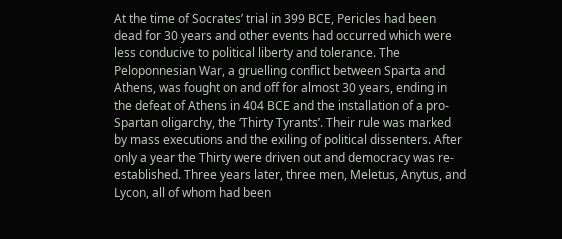At the time of Socrates’ trial in 399 BCE, Pericles had been dead for 30 years and other events had occurred which were less conducive to political liberty and tolerance. The Peloponnesian War, a gruelling conflict between Sparta and Athens, was fought on and off for almost 30 years, ending in the defeat of Athens in 404 BCE and the installation of a pro-Spartan oligarchy, the ‘Thirty Tyrants’. Their rule was marked by mass executions and the exiling of political dissenters. After only a year the Thirty were driven out and democracy was re-established. Three years later, three men, Meletus, Anytus, and Lycon, all of whom had been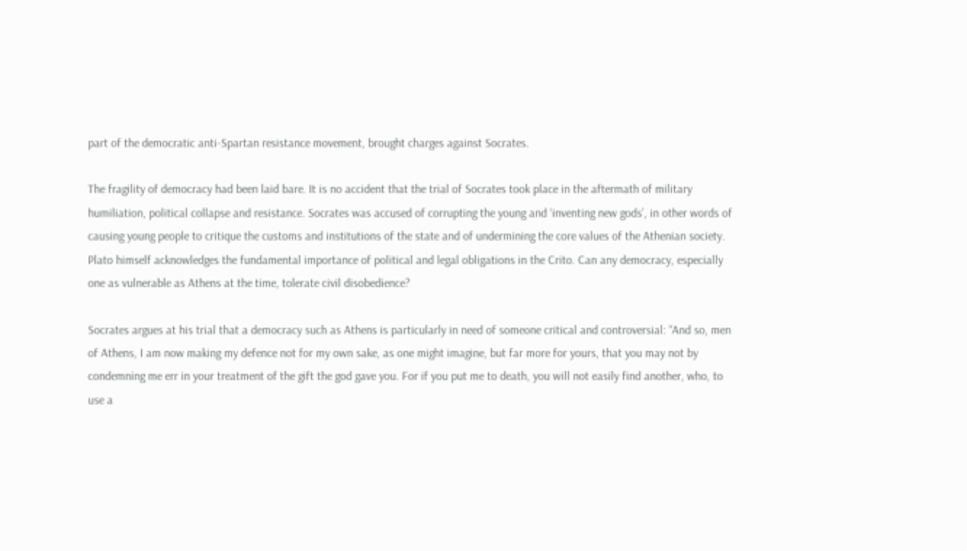part of the democratic anti-Spartan resistance movement, brought charges against Socrates.

The fragility of democracy had been laid bare. It is no accident that the trial of Socrates took place in the aftermath of military humiliation, political collapse and resistance. Socrates was accused of corrupting the young and ‘inventing new gods’, in other words of causing young people to critique the customs and institutions of the state and of undermining the core values of the Athenian society. Plato himself acknowledges the fundamental importance of political and legal obligations in the Crito. Can any democracy, especially one as vulnerable as Athens at the time, tolerate civil disobedience?

Socrates argues at his trial that a democracy such as Athens is particularly in need of someone critical and controversial: “And so, men of Athens, I am now making my defence not for my own sake, as one might imagine, but far more for yours, that you may not by condemning me err in your treatment of the gift the god gave you. For if you put me to death, you will not easily find another, who, to use a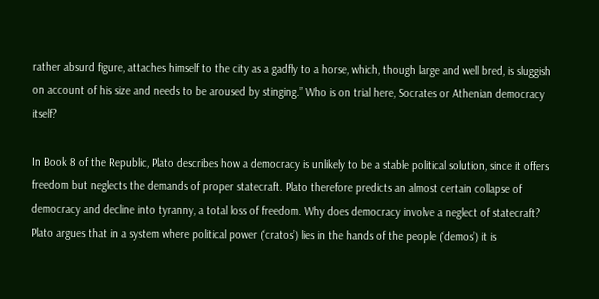rather absurd figure, attaches himself to the city as a gadfly to a horse, which, though large and well bred, is sluggish on account of his size and needs to be aroused by stinging.” Who is on trial here, Socrates or Athenian democracy itself?

In Book 8 of the Republic, Plato describes how a democracy is unlikely to be a stable political solution, since it offers freedom but neglects the demands of proper statecraft. Plato therefore predicts an almost certain collapse of democracy and decline into tyranny, a total loss of freedom. Why does democracy involve a neglect of statecraft? Plato argues that in a system where political power (‘cratos’) lies in the hands of the people (‘demos’) it is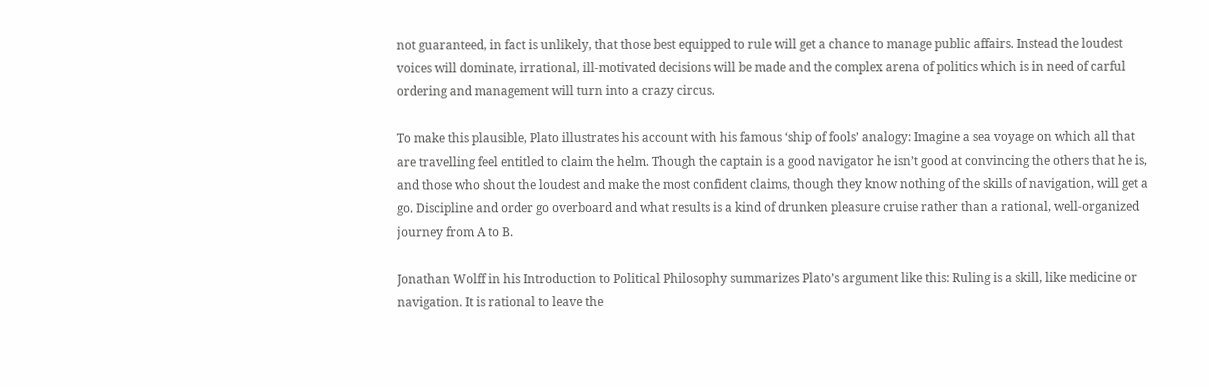not guaranteed, in fact is unlikely, that those best equipped to rule will get a chance to manage public affairs. Instead the loudest voices will dominate, irrational, ill-motivated decisions will be made and the complex arena of politics which is in need of carful ordering and management will turn into a crazy circus.

To make this plausible, Plato illustrates his account with his famous ‘ship of fools’ analogy: Imagine a sea voyage on which all that are travelling feel entitled to claim the helm. Though the captain is a good navigator he isn’t good at convincing the others that he is, and those who shout the loudest and make the most confident claims, though they know nothing of the skills of navigation, will get a go. Discipline and order go overboard and what results is a kind of drunken pleasure cruise rather than a rational, well-organized journey from A to B.

Jonathan Wolff in his Introduction to Political Philosophy summarizes Plato’s argument like this: Ruling is a skill, like medicine or navigation. It is rational to leave the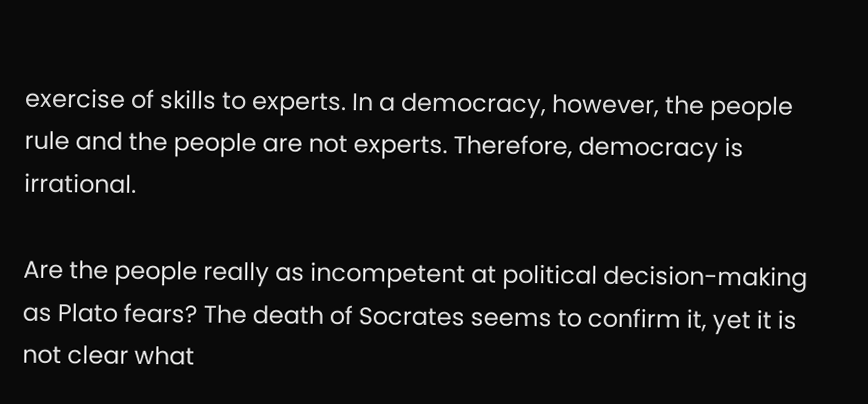exercise of skills to experts. In a democracy, however, the people rule and the people are not experts. Therefore, democracy is irrational.

Are the people really as incompetent at political decision-making as Plato fears? The death of Socrates seems to confirm it, yet it is not clear what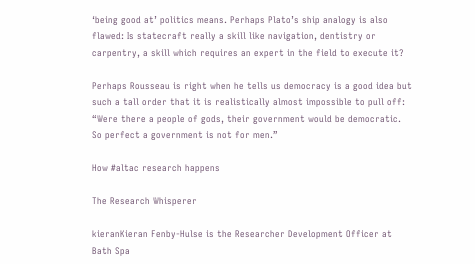‘being good at’ politics means. Perhaps Plato’s ship analogy is also flawed: Is statecraft really a skill like navigation, dentistry or carpentry, a skill which requires an expert in the field to execute it?

Perhaps Rousseau is right when he tells us democracy is a good idea but such a tall order that it is realistically almost impossible to pull off: “Were there a people of gods, their government would be democratic. So perfect a government is not for men.”

How #altac research happens

The Research Whisperer

kieranKieran Fenby-Hulse is the Researcher Development Officer at Bath Spa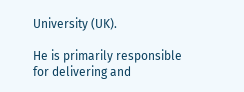University (UK).

He is primarily responsible for delivering and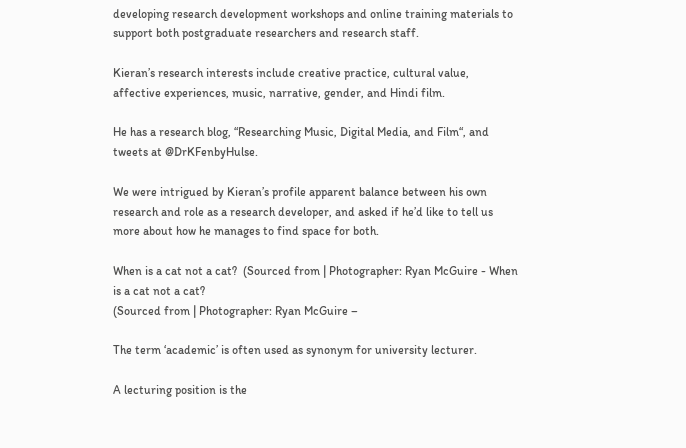developing research development workshops and online training materials to support both postgraduate researchers and research staff.

Kieran’s research interests include creative practice, cultural value, affective experiences, music, narrative, gender, and Hindi film.

He has a research blog, “Researching Music, Digital Media, and Film“, and tweets at @DrKFenbyHulse.

We were intrigued by Kieran’s profile apparent balance between his own research and role as a research developer, and asked if he’d like to tell us more about how he manages to find space for both.

When is a cat not a cat?  (Sourced from | Photographer: Ryan McGuire - When is a cat not a cat?
(Sourced from | Photographer: Ryan McGuire –

The term ‘academic’ is often used as synonym for university lecturer.

A lecturing position is the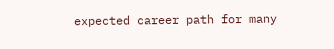expected career path for many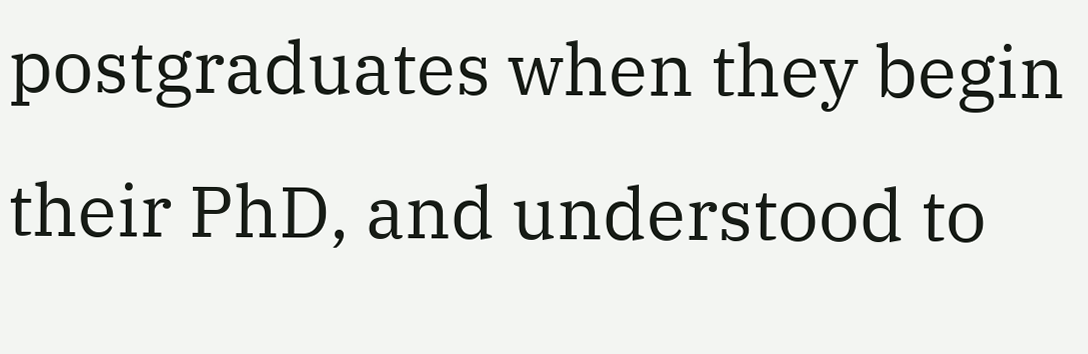postgraduates when they begin their PhD, and understood to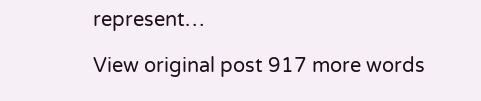represent…

View original post 917 more words